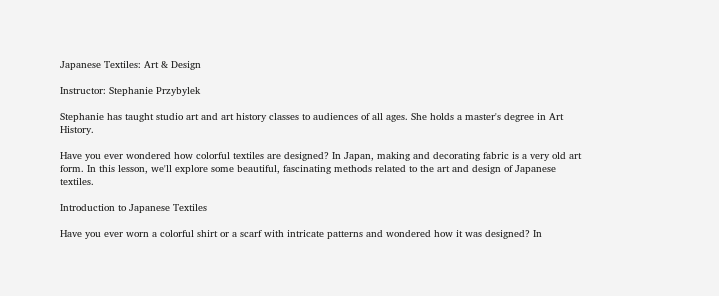Japanese Textiles: Art & Design

Instructor: Stephanie Przybylek

Stephanie has taught studio art and art history classes to audiences of all ages. She holds a master's degree in Art History.

Have you ever wondered how colorful textiles are designed? In Japan, making and decorating fabric is a very old art form. In this lesson, we'll explore some beautiful, fascinating methods related to the art and design of Japanese textiles.

Introduction to Japanese Textiles

Have you ever worn a colorful shirt or a scarf with intricate patterns and wondered how it was designed? In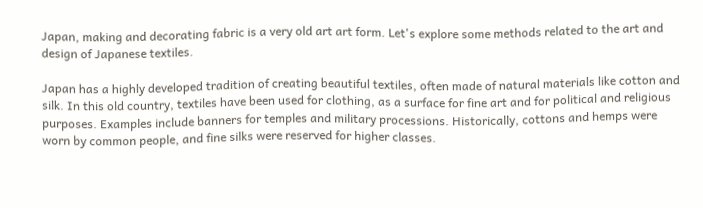Japan, making and decorating fabric is a very old art art form. Let's explore some methods related to the art and design of Japanese textiles.

Japan has a highly developed tradition of creating beautiful textiles, often made of natural materials like cotton and silk. In this old country, textiles have been used for clothing, as a surface for fine art and for political and religious purposes. Examples include banners for temples and military processions. Historically, cottons and hemps were worn by common people, and fine silks were reserved for higher classes.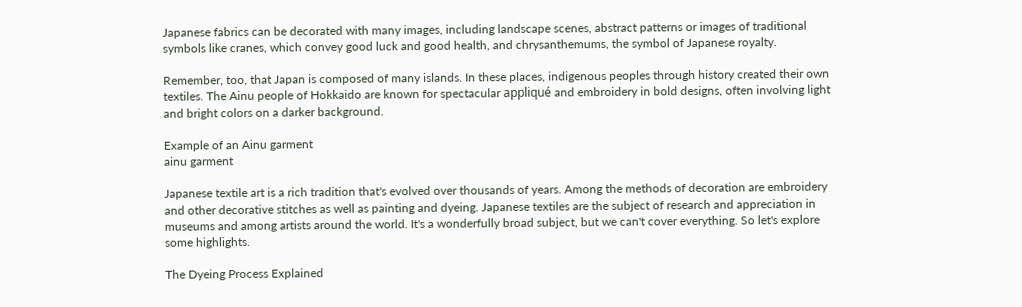Japanese fabrics can be decorated with many images, including landscape scenes, abstract patterns or images of traditional symbols like cranes, which convey good luck and good health, and chrysanthemums, the symbol of Japanese royalty.

Remember, too, that Japan is composed of many islands. In these places, indigenous peoples through history created their own textiles. The Ainu people of Hokkaido are known for spectacular appliqué and embroidery in bold designs, often involving light and bright colors on a darker background.

Example of an Ainu garment
ainu garment

Japanese textile art is a rich tradition that's evolved over thousands of years. Among the methods of decoration are embroidery and other decorative stitches as well as painting and dyeing. Japanese textiles are the subject of research and appreciation in museums and among artists around the world. It's a wonderfully broad subject, but we can't cover everything. So let's explore some highlights.

The Dyeing Process Explained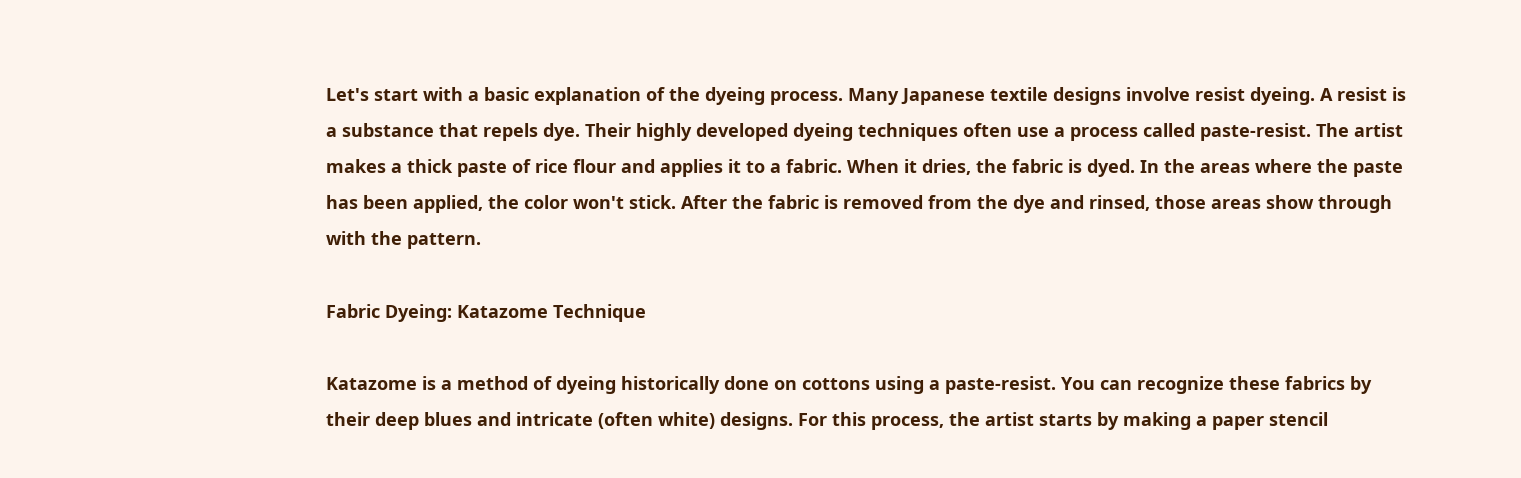Let's start with a basic explanation of the dyeing process. Many Japanese textile designs involve resist dyeing. A resist is a substance that repels dye. Their highly developed dyeing techniques often use a process called paste-resist. The artist makes a thick paste of rice flour and applies it to a fabric. When it dries, the fabric is dyed. In the areas where the paste has been applied, the color won't stick. After the fabric is removed from the dye and rinsed, those areas show through with the pattern.

Fabric Dyeing: Katazome Technique

Katazome is a method of dyeing historically done on cottons using a paste-resist. You can recognize these fabrics by their deep blues and intricate (often white) designs. For this process, the artist starts by making a paper stencil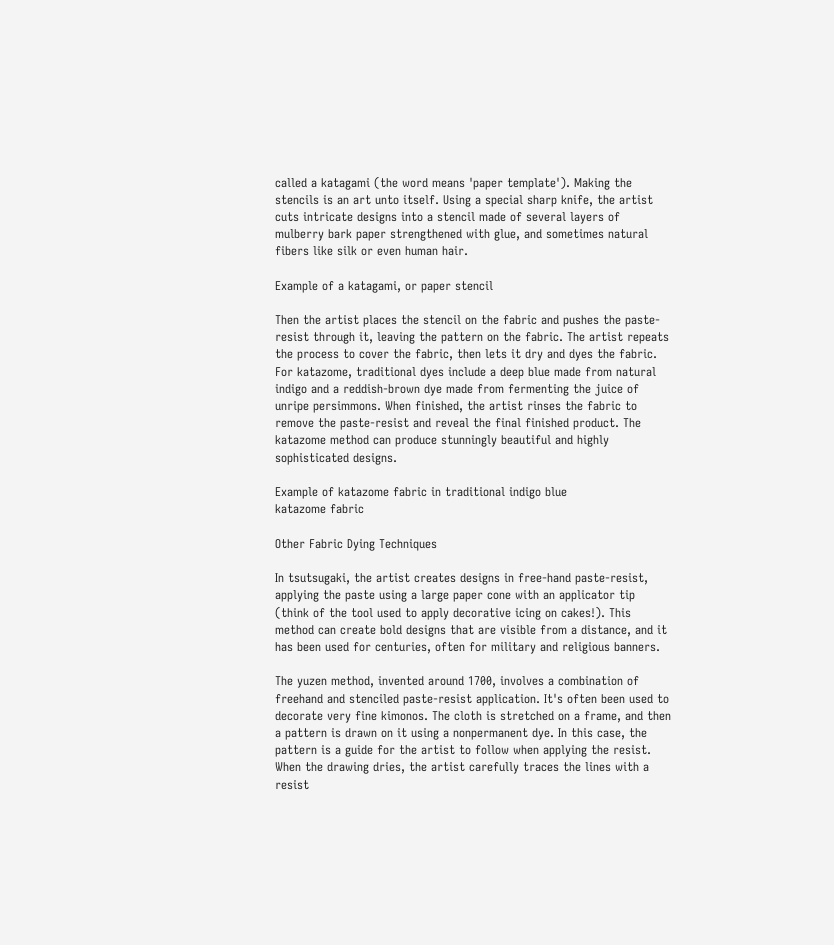called a katagami (the word means 'paper template'). Making the stencils is an art unto itself. Using a special sharp knife, the artist cuts intricate designs into a stencil made of several layers of mulberry bark paper strengthened with glue, and sometimes natural fibers like silk or even human hair.

Example of a katagami, or paper stencil

Then the artist places the stencil on the fabric and pushes the paste-resist through it, leaving the pattern on the fabric. The artist repeats the process to cover the fabric, then lets it dry and dyes the fabric. For katazome, traditional dyes include a deep blue made from natural indigo and a reddish-brown dye made from fermenting the juice of unripe persimmons. When finished, the artist rinses the fabric to remove the paste-resist and reveal the final finished product. The katazome method can produce stunningly beautiful and highly sophisticated designs.

Example of katazome fabric in traditional indigo blue
katazome fabric

Other Fabric Dying Techniques

In tsutsugaki, the artist creates designs in free-hand paste-resist, applying the paste using a large paper cone with an applicator tip (think of the tool used to apply decorative icing on cakes!). This method can create bold designs that are visible from a distance, and it has been used for centuries, often for military and religious banners.

The yuzen method, invented around 1700, involves a combination of freehand and stenciled paste-resist application. It's often been used to decorate very fine kimonos. The cloth is stretched on a frame, and then a pattern is drawn on it using a nonpermanent dye. In this case, the pattern is a guide for the artist to follow when applying the resist. When the drawing dries, the artist carefully traces the lines with a resist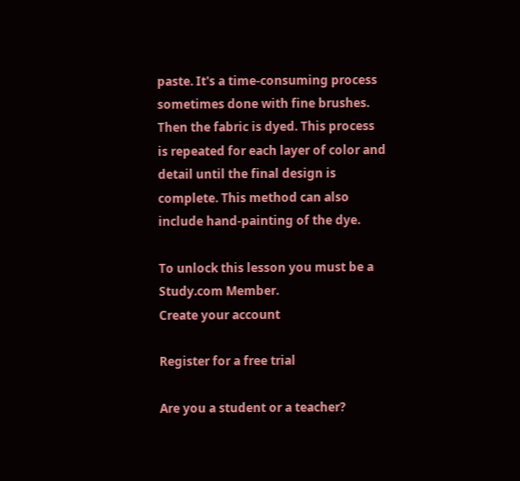paste. It's a time-consuming process sometimes done with fine brushes. Then the fabric is dyed. This process is repeated for each layer of color and detail until the final design is complete. This method can also include hand-painting of the dye.

To unlock this lesson you must be a Study.com Member.
Create your account

Register for a free trial

Are you a student or a teacher?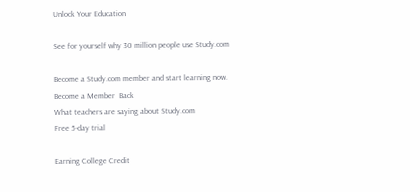Unlock Your Education

See for yourself why 30 million people use Study.com

Become a Study.com member and start learning now.
Become a Member  Back
What teachers are saying about Study.com
Free 5-day trial

Earning College Credit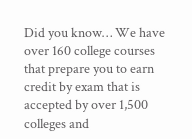Did you know… We have over 160 college courses that prepare you to earn credit by exam that is accepted by over 1,500 colleges and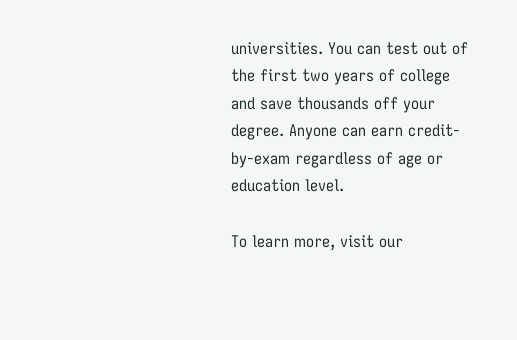universities. You can test out of the first two years of college and save thousands off your degree. Anyone can earn credit-by-exam regardless of age or education level.

To learn more, visit our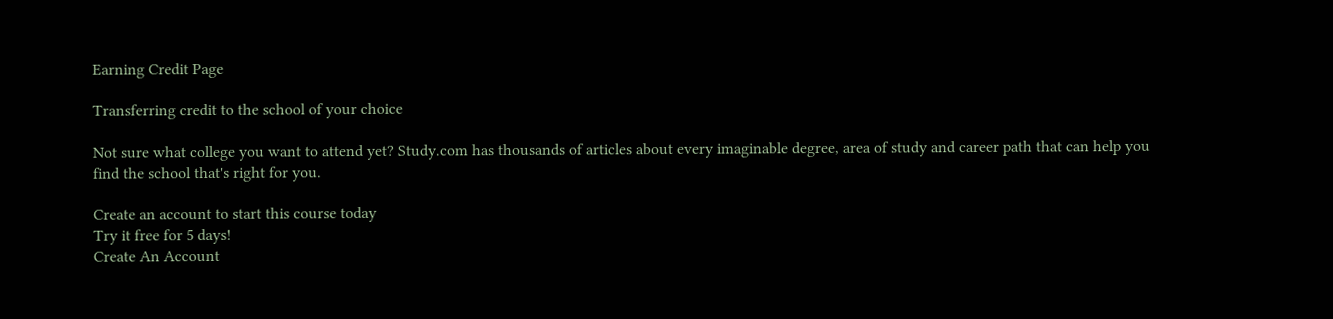Earning Credit Page

Transferring credit to the school of your choice

Not sure what college you want to attend yet? Study.com has thousands of articles about every imaginable degree, area of study and career path that can help you find the school that's right for you.

Create an account to start this course today
Try it free for 5 days!
Create An Account